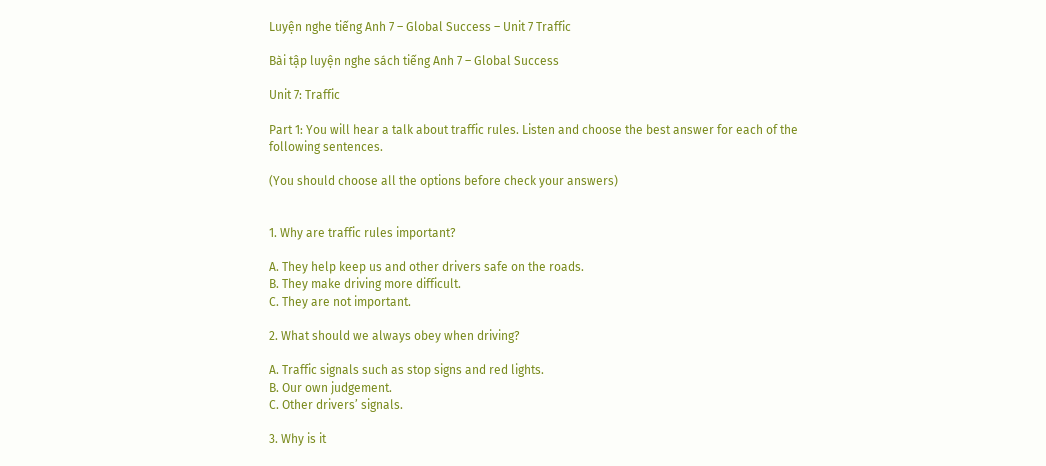Luyện nghe tiếng Anh 7 – Global Success – Unit 7 Traffic

Bài tập luyện nghe sách tiếng Anh 7 – Global Success

Unit 7: Traffic

Part 1: You will hear a talk about traffic rules. Listen and choose the best answer for each of the following sentences.

(You should choose all the options before check your answers)


1. Why are traffic rules important?

A. They help keep us and other drivers safe on the roads.
B. They make driving more difficult.
C. They are not important.

2. What should we always obey when driving?

A. Traffic signals such as stop signs and red lights.
B. Our own judgement.
C. Other drivers’ signals.

3. Why is it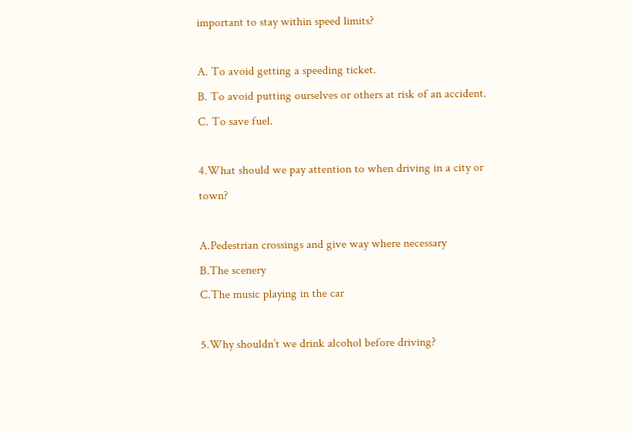important to stay within speed limits?

A. To avoid getting a speeding ticket.
B. To avoid putting ourselves or others at risk of an accident.
C. To save fuel.

4.What should we pay attention to when driving in a city or town?

A.Pedestrian crossings and give way where necessary
B.The scenery
C.The music playing in the car

5.Why shouldn’t we drink alcohol before driving?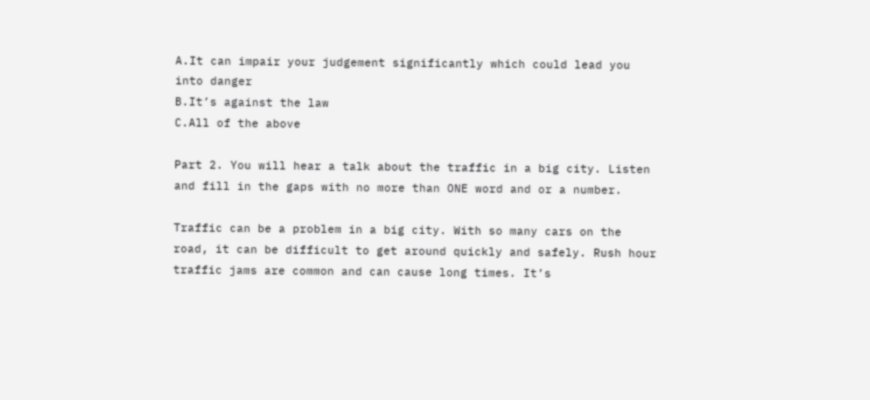A.It can impair your judgement significantly which could lead you into danger
B.It’s against the law
C.All of the above

Part 2. You will hear a talk about the traffic in a big city. Listen and fill in the gaps with no more than ONE word and or a number.

Traffic can be a problem in a big city. With so many cars on the road, it can be difficult to get around quickly and safely. Rush hour traffic jams are common and can cause long times. It’s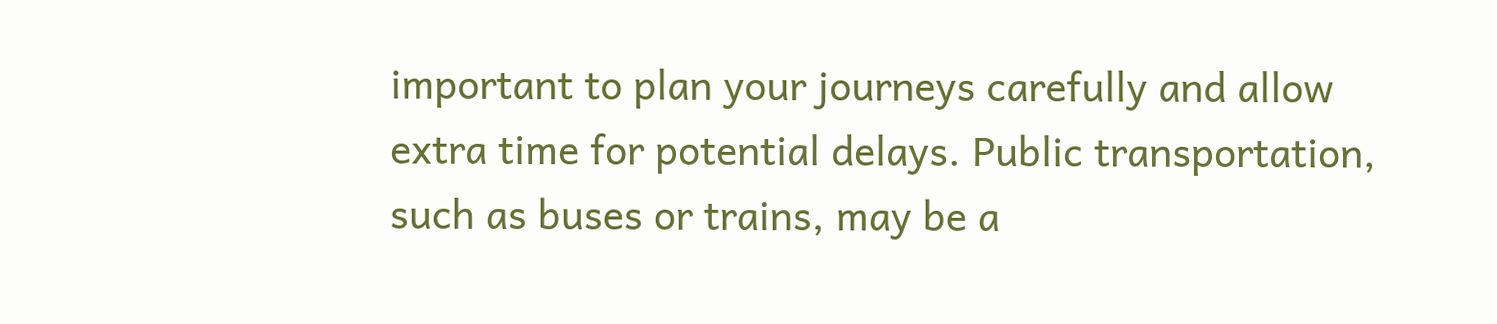important to plan your journeys carefully and allow extra time for potential delays. Public transportation, such as buses or trains, may be a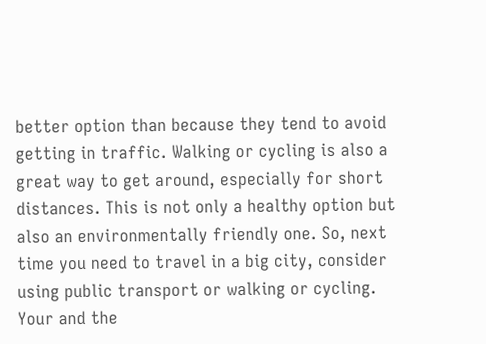better option than because they tend to avoid getting in traffic. Walking or cycling is also a great way to get around, especially for short distances. This is not only a healthy option but also an environmentally friendly one. So, next time you need to travel in a big city, consider using public transport or walking or cycling. Your and the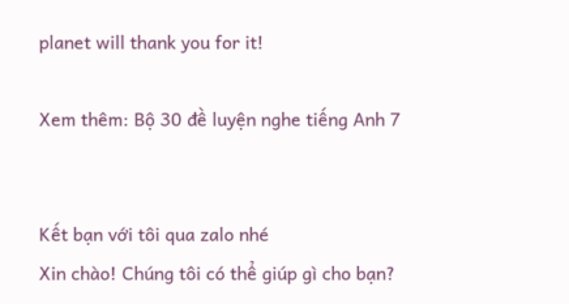planet will thank you for it!

Xem thêm: Bộ 30 đề luyện nghe tiếng Anh 7


Kết bạn với tôi qua zalo nhé
Xin chào! Chúng tôi có thể giúp gì cho bạn?